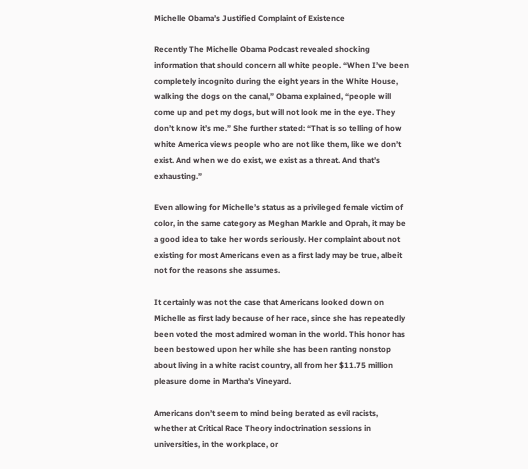Michelle Obama’s Justified Complaint of Existence

Recently The Michelle Obama Podcast revealed shocking information that should concern all white people. “When I’ve been completely incognito during the eight years in the White House, walking the dogs on the canal,” Obama explained, “people will come up and pet my dogs, but will not look me in the eye. They don’t know it’s me.” She further stated: “That is so telling of how white America views people who are not like them, like we don’t exist. And when we do exist, we exist as a threat. And that’s exhausting.”

Even allowing for Michelle’s status as a privileged female victim of color, in the same category as Meghan Markle and Oprah, it may be a good idea to take her words seriously. Her complaint about not existing for most Americans even as a first lady may be true, albeit not for the reasons she assumes.

It certainly was not the case that Americans looked down on Michelle as first lady because of her race, since she has repeatedly been voted the most admired woman in the world. This honor has been bestowed upon her while she has been ranting nonstop about living in a white racist country, all from her $11.75 million pleasure dome in Martha’s Vineyard.

Americans don’t seem to mind being berated as evil racists, whether at Critical Race Theory indoctrination sessions in universities, in the workplace, or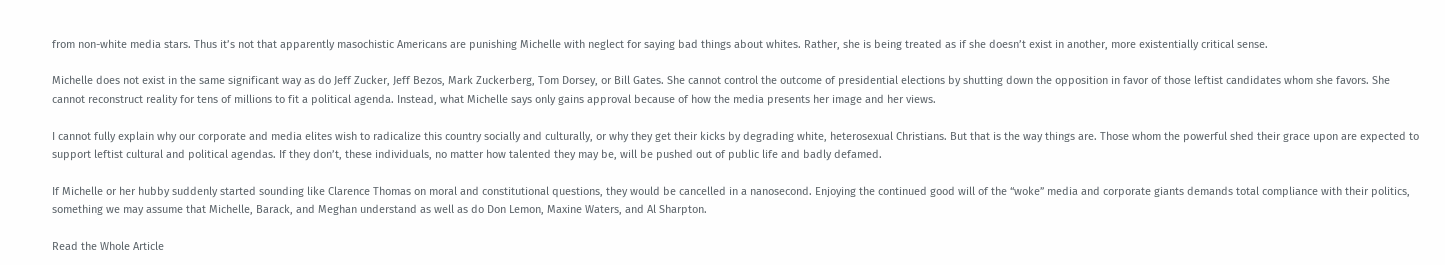from non-white media stars. Thus it’s not that apparently masochistic Americans are punishing Michelle with neglect for saying bad things about whites. Rather, she is being treated as if she doesn’t exist in another, more existentially critical sense.

Michelle does not exist in the same significant way as do Jeff Zucker, Jeff Bezos, Mark Zuckerberg, Tom Dorsey, or Bill Gates. She cannot control the outcome of presidential elections by shutting down the opposition in favor of those leftist candidates whom she favors. She cannot reconstruct reality for tens of millions to fit a political agenda. Instead, what Michelle says only gains approval because of how the media presents her image and her views.

I cannot fully explain why our corporate and media elites wish to radicalize this country socially and culturally, or why they get their kicks by degrading white, heterosexual Christians. But that is the way things are. Those whom the powerful shed their grace upon are expected to support leftist cultural and political agendas. If they don’t, these individuals, no matter how talented they may be, will be pushed out of public life and badly defamed.

If Michelle or her hubby suddenly started sounding like Clarence Thomas on moral and constitutional questions, they would be cancelled in a nanosecond. Enjoying the continued good will of the “woke” media and corporate giants demands total compliance with their politics, something we may assume that Michelle, Barack, and Meghan understand as well as do Don Lemon, Maxine Waters, and Al Sharpton.

Read the Whole Article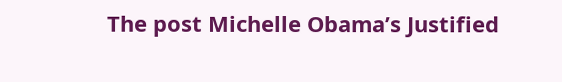The post Michelle Obama’s Justified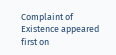Complaint of Existence appeared first on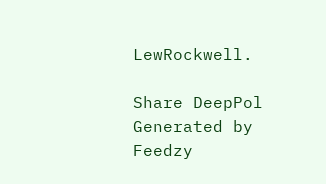LewRockwell.

Share DeepPol
Generated by Feedzy